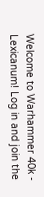Welcome to Warhammer 40k - Lexicanum! Log in and join the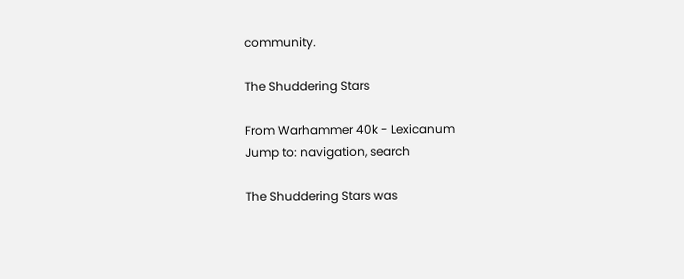community.

The Shuddering Stars

From Warhammer 40k - Lexicanum
Jump to: navigation, search

The Shuddering Stars was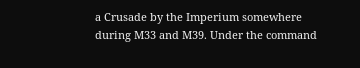a Crusade by the Imperium somewhere during M33 and M39. Under the command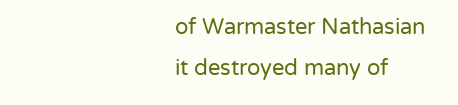of Warmaster Nathasian it destroyed many of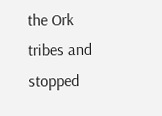the Ork tribes and stopped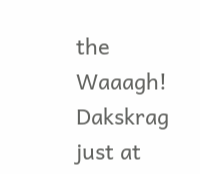the Waaagh! Dakskrag just at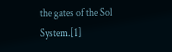the gates of the Sol System.[1]